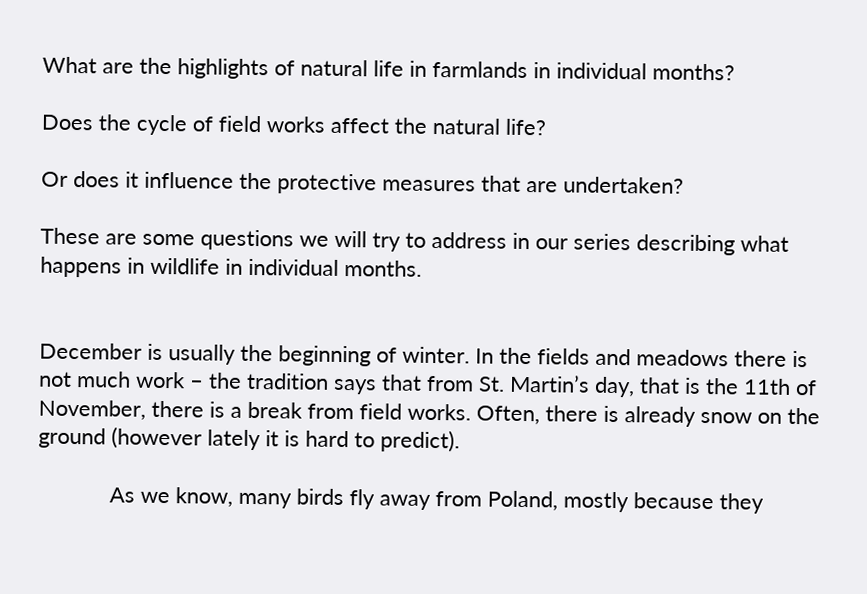What are the highlights of natural life in farmlands in individual months?

Does the cycle of field works affect the natural life?

Or does it influence the protective measures that are undertaken?

These are some questions we will try to address in our series describing what happens in wildlife in individual months.


December is usually the beginning of winter. In the fields and meadows there is not much work – the tradition says that from St. Martin’s day, that is the 11th of November, there is a break from field works. Often, there is already snow on the ground (however lately it is hard to predict).

            As we know, many birds fly away from Poland, mostly because they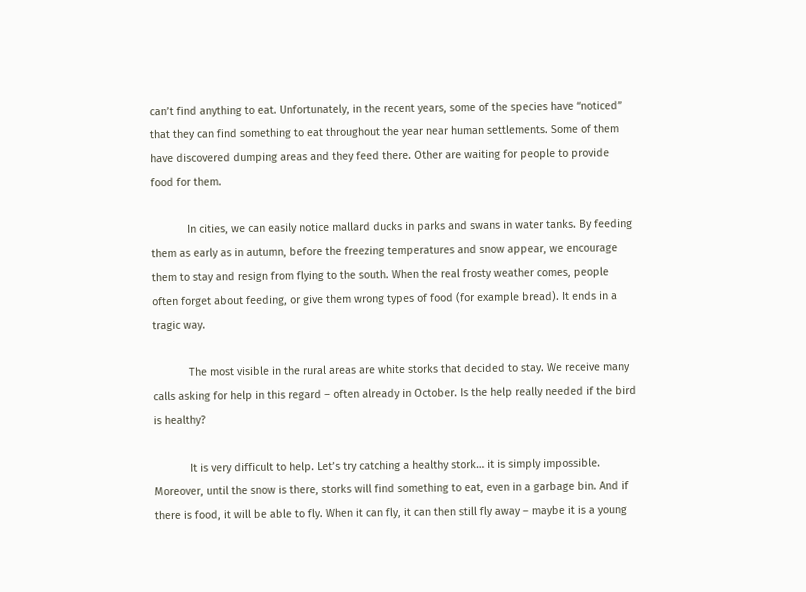can’t find anything to eat. Unfortunately, in the recent years, some of the species have “noticed” that they can find something to eat throughout the year near human settlements. Some of them have discovered dumping areas and they feed there. Other are waiting for people to provide food for them.

            In cities, we can easily notice mallard ducks in parks and swans in water tanks. By feeding them as early as in autumn, before the freezing temperatures and snow appear, we encourage them to stay and resign from flying to the south. When the real frosty weather comes, people often forget about feeding, or give them wrong types of food (for example bread). It ends in a tragic way.

            The most visible in the rural areas are white storks that decided to stay. We receive many calls asking for help in this regard – often already in October. Is the help really needed if the bird is healthy?

            It is very difficult to help. Let’s try catching a healthy stork… it is simply impossible. Moreover, until the snow is there, storks will find something to eat, even in a garbage bin. And if there is food, it will be able to fly. When it can fly, it can then still fly away – maybe it is a young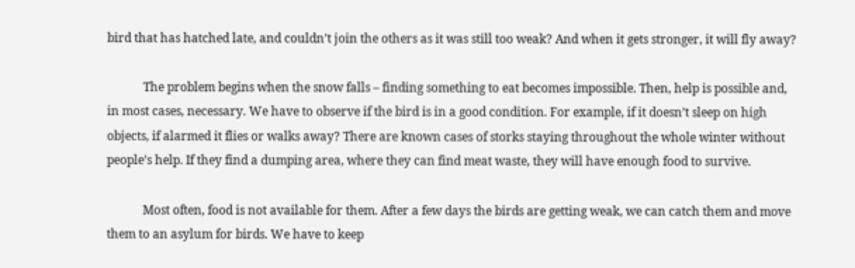bird that has hatched late, and couldn’t join the others as it was still too weak? And when it gets stronger, it will fly away?

            The problem begins when the snow falls – finding something to eat becomes impossible. Then, help is possible and, in most cases, necessary. We have to observe if the bird is in a good condition. For example, if it doesn’t sleep on high objects, if alarmed it flies or walks away? There are known cases of storks staying throughout the whole winter without people’s help. If they find a dumping area, where they can find meat waste, they will have enough food to survive.

            Most often, food is not available for them. After a few days the birds are getting weak, we can catch them and move them to an asylum for birds. We have to keep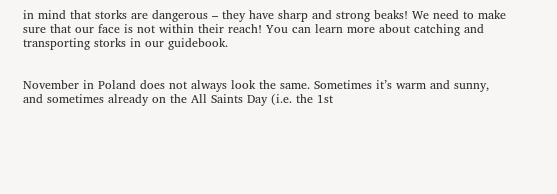in mind that storks are dangerous – they have sharp and strong beaks! We need to make sure that our face is not within their reach! You can learn more about catching and transporting storks in our guidebook.


November in Poland does not always look the same. Sometimes it’s warm and sunny, and sometimes already on the All Saints Day (i.e. the 1st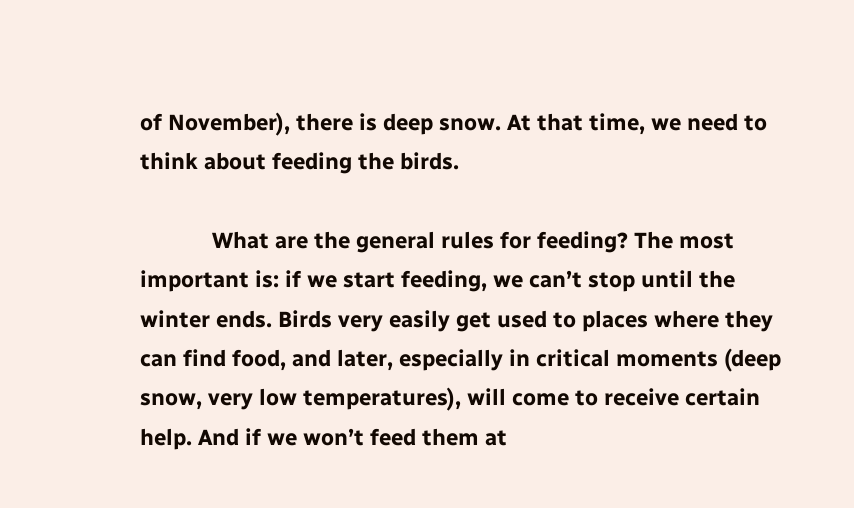of November), there is deep snow. At that time, we need to think about feeding the birds.

            What are the general rules for feeding? The most important is: if we start feeding, we can’t stop until the winter ends. Birds very easily get used to places where they can find food, and later, especially in critical moments (deep snow, very low temperatures), will come to receive certain help. And if we won’t feed them at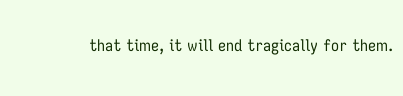that time, it will end tragically for them.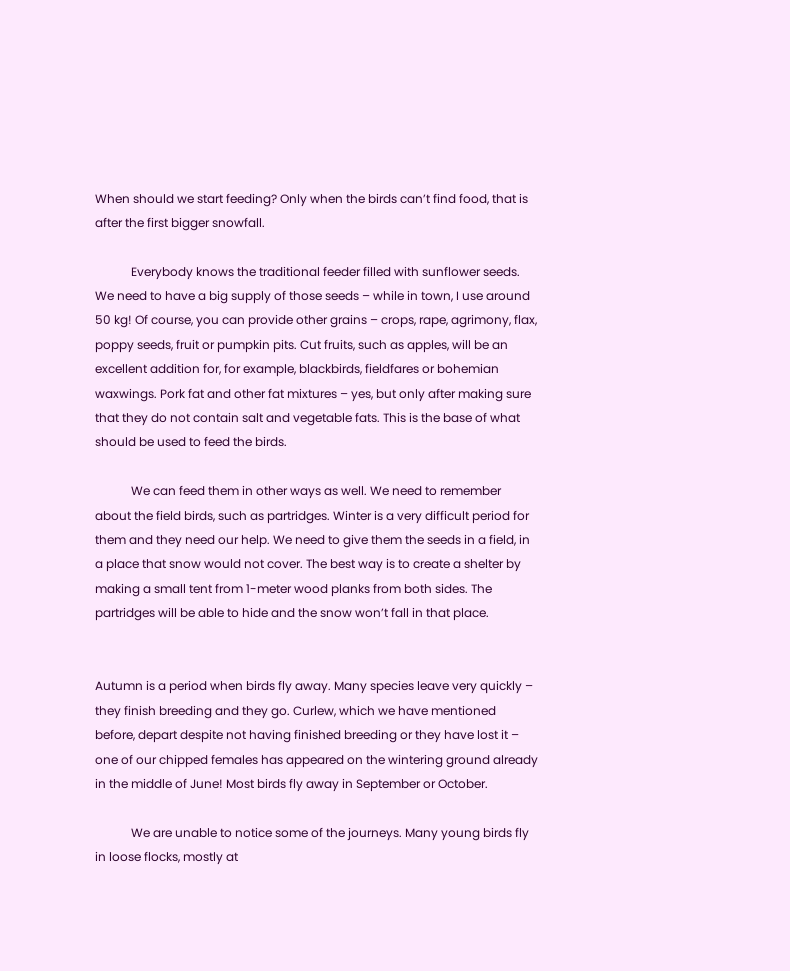When should we start feeding? Only when the birds can’t find food, that is after the first bigger snowfall.

            Everybody knows the traditional feeder filled with sunflower seeds. We need to have a big supply of those seeds – while in town, I use around 50 kg! Of course, you can provide other grains – crops, rape, agrimony, flax, poppy seeds, fruit or pumpkin pits. Cut fruits, such as apples, will be an excellent addition for, for example, blackbirds, fieldfares or bohemian waxwings. Pork fat and other fat mixtures – yes, but only after making sure that they do not contain salt and vegetable fats. This is the base of what should be used to feed the birds.

            We can feed them in other ways as well. We need to remember about the field birds, such as partridges. Winter is a very difficult period for them and they need our help. We need to give them the seeds in a field, in a place that snow would not cover. The best way is to create a shelter by making a small tent from 1-meter wood planks from both sides. The partridges will be able to hide and the snow won’t fall in that place.


Autumn is a period when birds fly away. Many species leave very quickly – they finish breeding and they go. Curlew, which we have mentioned before, depart despite not having finished breeding or they have lost it – one of our chipped females has appeared on the wintering ground already in the middle of June! Most birds fly away in September or October.

            We are unable to notice some of the journeys. Many young birds fly in loose flocks, mostly at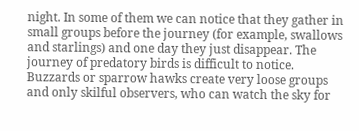night. In some of them we can notice that they gather in small groups before the journey (for example, swallows and starlings) and one day they just disappear. The journey of predatory birds is difficult to notice. Buzzards or sparrow hawks create very loose groups and only skilful observers, who can watch the sky for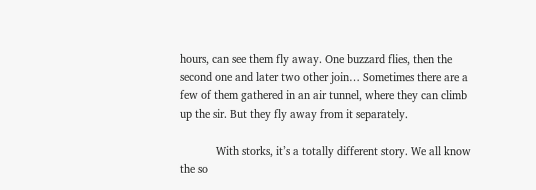hours, can see them fly away. One buzzard flies, then the second one and later two other join… Sometimes there are a few of them gathered in an air tunnel, where they can climb up the sir. But they fly away from it separately.

            With storks, it’s a totally different story. We all know the so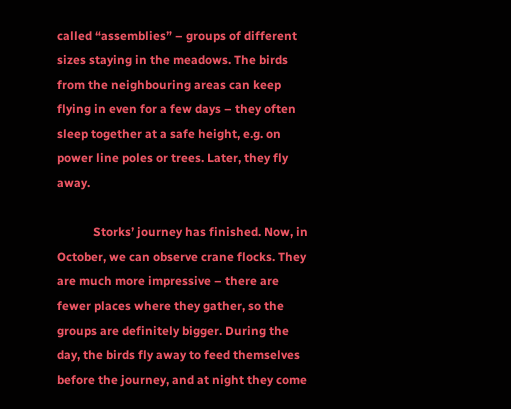called “assemblies” – groups of different sizes staying in the meadows. The birds from the neighbouring areas can keep flying in even for a few days – they often sleep together at a safe height, e.g. on power line poles or trees. Later, they fly away.

            Storks’ journey has finished. Now, in October, we can observe crane flocks. They are much more impressive – there are fewer places where they gather, so the groups are definitely bigger. During the day, the birds fly away to feed themselves before the journey, and at night they come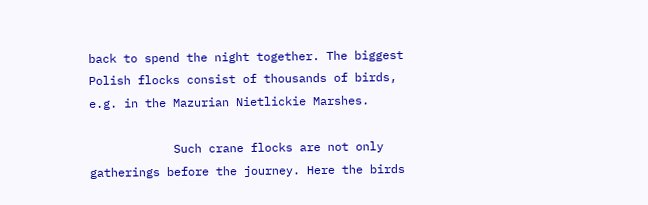back to spend the night together. The biggest Polish flocks consist of thousands of birds, e.g. in the Mazurian Nietlickie Marshes.

            Such crane flocks are not only gatherings before the journey. Here the birds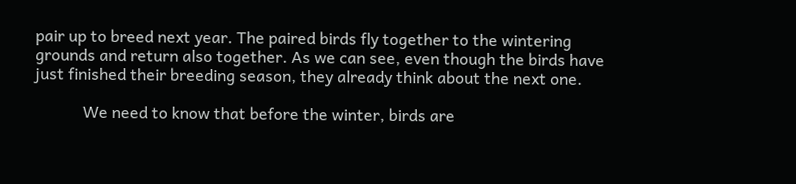pair up to breed next year. The paired birds fly together to the wintering grounds and return also together. As we can see, even though the birds have just finished their breeding season, they already think about the next one.

            We need to know that before the winter, birds are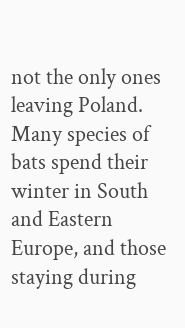not the only ones leaving Poland. Many species of bats spend their winter in South and Eastern Europe, and those staying during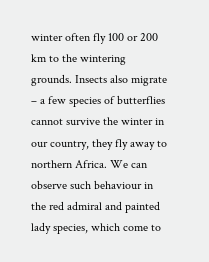winter often fly 100 or 200 km to the wintering grounds. Insects also migrate – a few species of butterflies cannot survive the winter in our country, they fly away to northern Africa. We can observe such behaviour in the red admiral and painted lady species, which come to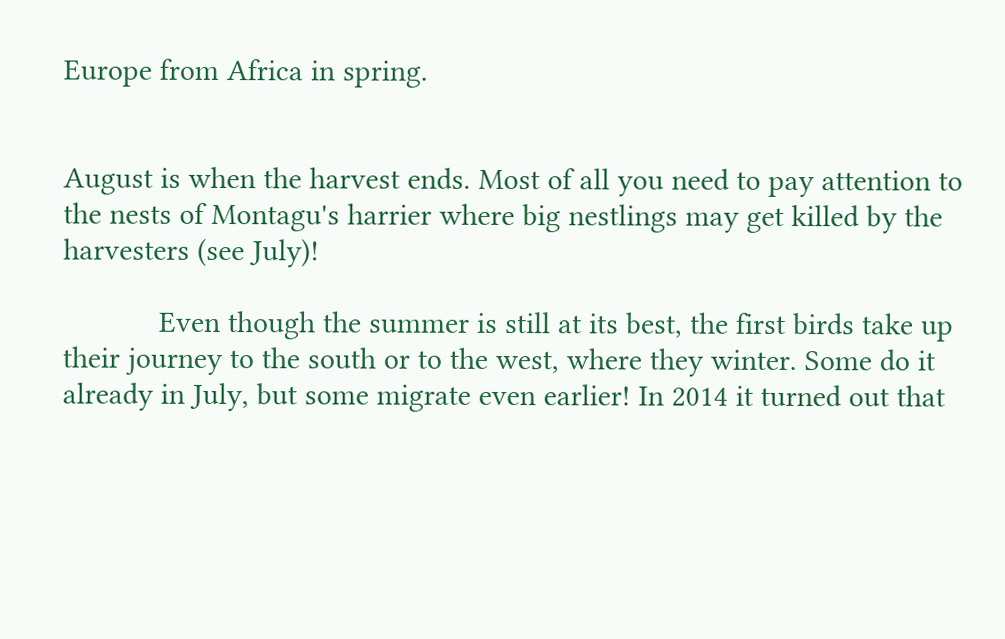Europe from Africa in spring.


August is when the harvest ends. Most of all you need to pay attention to the nests of Montagu's harrier where big nestlings may get killed by the harvesters (see July)!

            Even though the summer is still at its best, the first birds take up their journey to the south or to the west, where they winter. Some do it already in July, but some migrate even earlier! In 2014 it turned out that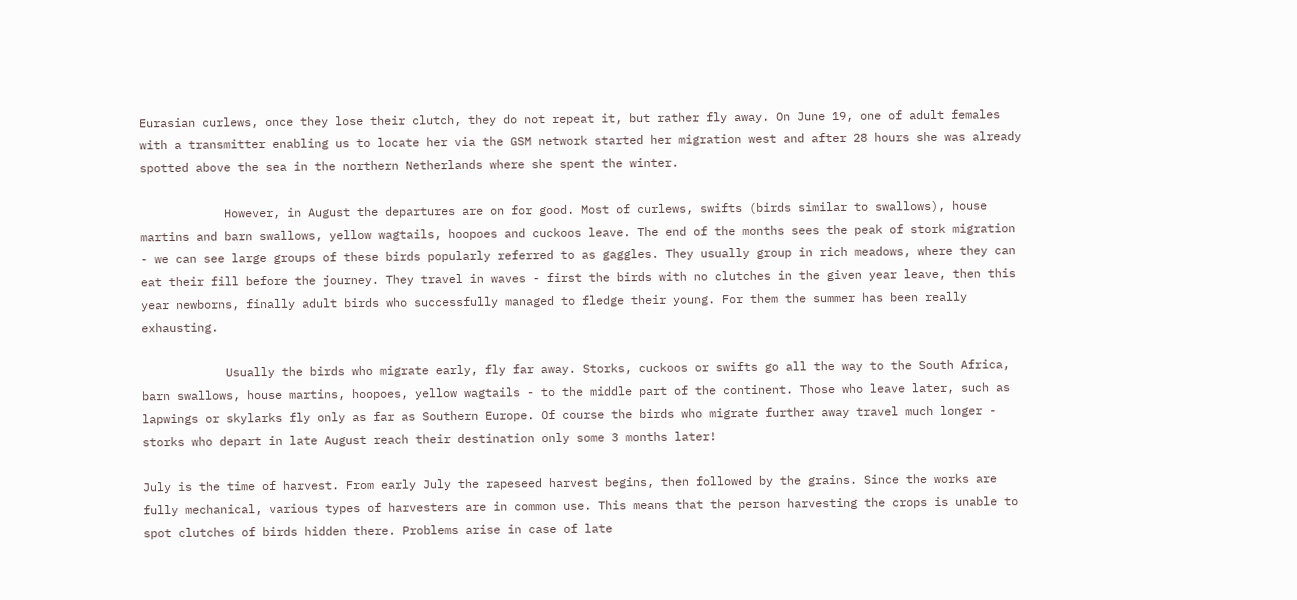Eurasian curlews, once they lose their clutch, they do not repeat it, but rather fly away. On June 19, one of adult females with a transmitter enabling us to locate her via the GSM network started her migration west and after 28 hours she was already spotted above the sea in the northern Netherlands where she spent the winter.

            However, in August the departures are on for good. Most of curlews, swifts (birds similar to swallows), house martins and barn swallows, yellow wagtails, hoopoes and cuckoos leave. The end of the months sees the peak of stork migration - we can see large groups of these birds popularly referred to as gaggles. They usually group in rich meadows, where they can eat their fill before the journey. They travel in waves - first the birds with no clutches in the given year leave, then this year newborns, finally adult birds who successfully managed to fledge their young. For them the summer has been really exhausting.

            Usually the birds who migrate early, fly far away. Storks, cuckoos or swifts go all the way to the South Africa, barn swallows, house martins, hoopoes, yellow wagtails - to the middle part of the continent. Those who leave later, such as lapwings or skylarks fly only as far as Southern Europe. Of course the birds who migrate further away travel much longer - storks who depart in late August reach their destination only some 3 months later!

July is the time of harvest. From early July the rapeseed harvest begins, then followed by the grains. Since the works are fully mechanical, various types of harvesters are in common use. This means that the person harvesting the crops is unable to spot clutches of birds hidden there. Problems arise in case of late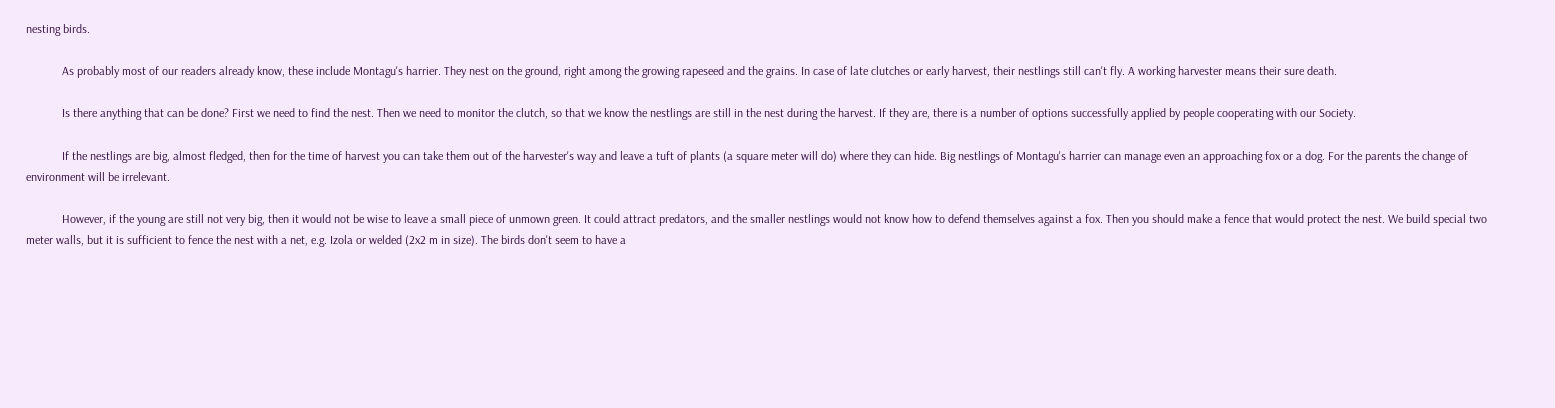nesting birds.

            As probably most of our readers already know, these include Montagu's harrier. They nest on the ground, right among the growing rapeseed and the grains. In case of late clutches or early harvest, their nestlings still can't fly. A working harvester means their sure death.

            Is there anything that can be done? First we need to find the nest. Then we need to monitor the clutch, so that we know the nestlings are still in the nest during the harvest. If they are, there is a number of options successfully applied by people cooperating with our Society.

            If the nestlings are big, almost fledged, then for the time of harvest you can take them out of the harvester's way and leave a tuft of plants (a square meter will do) where they can hide. Big nestlings of Montagu's harrier can manage even an approaching fox or a dog. For the parents the change of environment will be irrelevant.

            However, if the young are still not very big, then it would not be wise to leave a small piece of unmown green. It could attract predators, and the smaller nestlings would not know how to defend themselves against a fox. Then you should make a fence that would protect the nest. We build special two meter walls, but it is sufficient to fence the nest with a net, e.g. Izola or welded (2x2 m in size). The birds don't seem to have a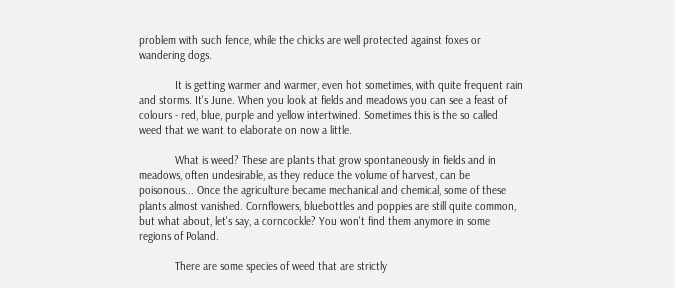problem with such fence, while the chicks are well protected against foxes or wandering dogs.

            It is getting warmer and warmer, even hot sometimes, with quite frequent rain and storms. It's June. When you look at fields and meadows you can see a feast of colours - red, blue, purple and yellow intertwined. Sometimes this is the so called weed that we want to elaborate on now a little.

            What is weed? These are plants that grow spontaneously in fields and in meadows, often undesirable, as they reduce the volume of harvest, can be poisonous... Once the agriculture became mechanical and chemical, some of these plants almost vanished. Cornflowers, bluebottles and poppies are still quite common, but what about, let's say, a corncockle? You won't find them anymore in some regions of Poland.

            There are some species of weed that are strictly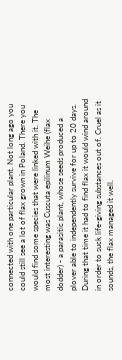connected with one particular plant. Not long ago you could still see a lot of flax grown in Poland. There you would find some species that were linked with it. The most interesting was Cuscuta epilinum Weihe (flax dodder) - a parasitic plant, whose seeds produced a plover able to independently survive for up to 20 days. During that time it had to find flax it would wind around in order to suck life-giving substances out of. Cruel as it sounds, the flax managed it well.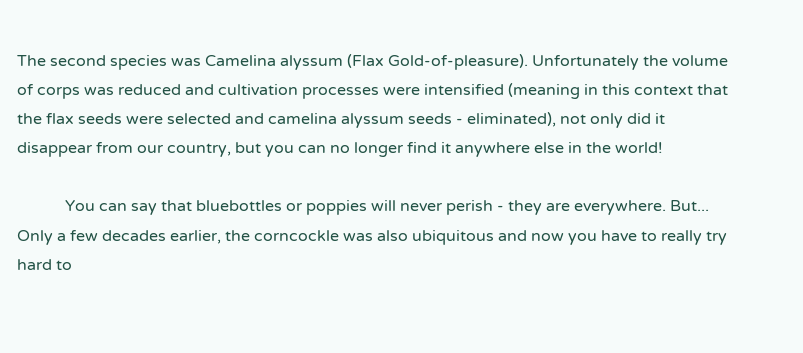The second species was Camelina alyssum (Flax Gold-of-pleasure). Unfortunately the volume of corps was reduced and cultivation processes were intensified (meaning in this context that the flax seeds were selected and camelina alyssum seeds - eliminated), not only did it disappear from our country, but you can no longer find it anywhere else in the world!

            You can say that bluebottles or poppies will never perish - they are everywhere. But... Only a few decades earlier, the corncockle was also ubiquitous and now you have to really try hard to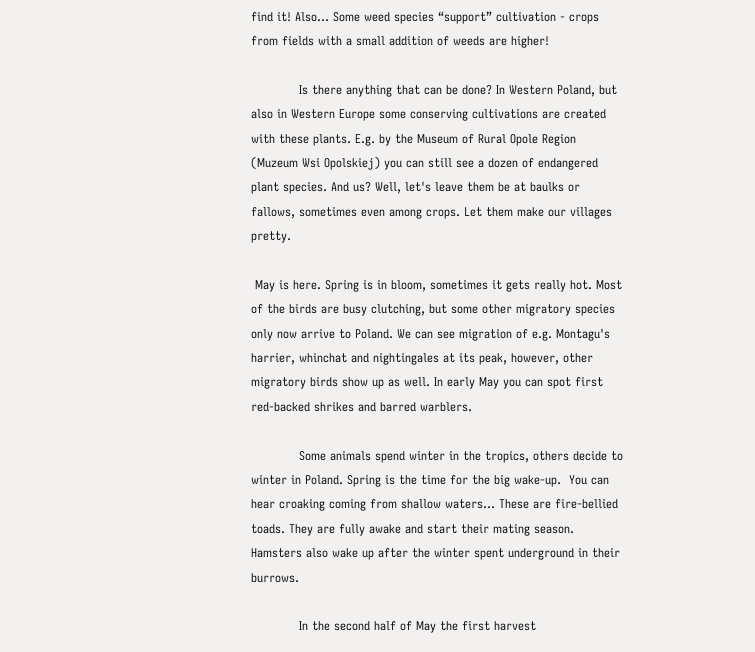find it! Also... Some weed species “support” cultivation - crops from fields with a small addition of weeds are higher!

            Is there anything that can be done? In Western Poland, but also in Western Europe some conserving cultivations are created with these plants. E.g. by the Museum of Rural Opole Region (Muzeum Wsi Opolskiej) you can still see a dozen of endangered plant species. And us? Well, let's leave them be at baulks or fallows, sometimes even among crops. Let them make our villages pretty.

 May is here. Spring is in bloom, sometimes it gets really hot. Most of the birds are busy clutching, but some other migratory species only now arrive to Poland. We can see migration of e.g. Montagu's harrier, whinchat and nightingales at its peak, however, other migratory birds show up as well. In early May you can spot first red-backed shrikes and barred warblers.

            Some animals spend winter in the tropics, others decide to winter in Poland. Spring is the time for the big wake-up.  You can hear croaking coming from shallow waters... These are fire-bellied toads. They are fully awake and start their mating season. Hamsters also wake up after the winter spent underground in their burrows.

            In the second half of May the first harvest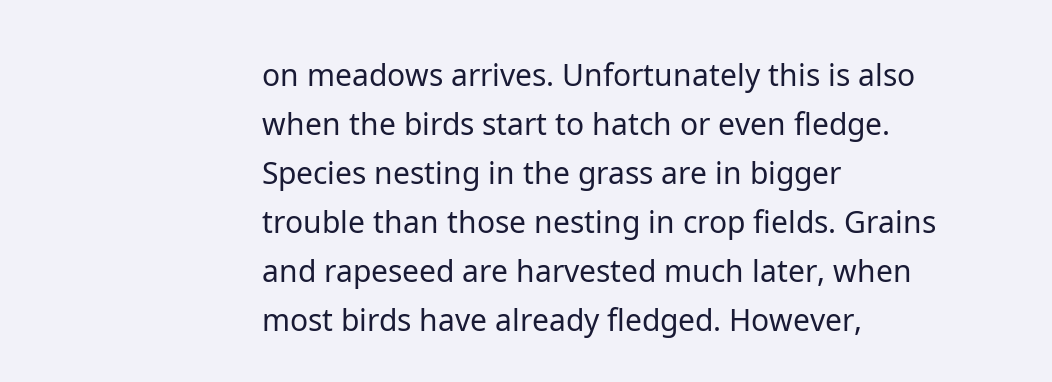on meadows arrives. Unfortunately this is also when the birds start to hatch or even fledge. Species nesting in the grass are in bigger trouble than those nesting in crop fields. Grains and rapeseed are harvested much later, when most birds have already fledged. However,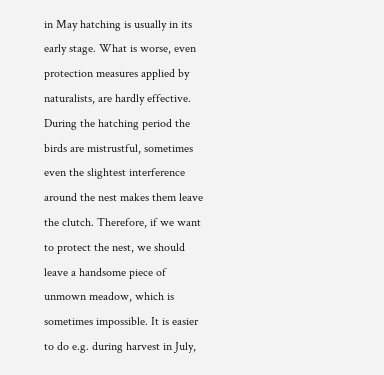in May hatching is usually in its early stage. What is worse, even protection measures applied by naturalists, are hardly effective. During the hatching period the birds are mistrustful, sometimes even the slightest interference around the nest makes them leave the clutch. Therefore, if we want to protect the nest, we should leave a handsome piece of unmown meadow, which is sometimes impossible. It is easier to do e.g. during harvest in July,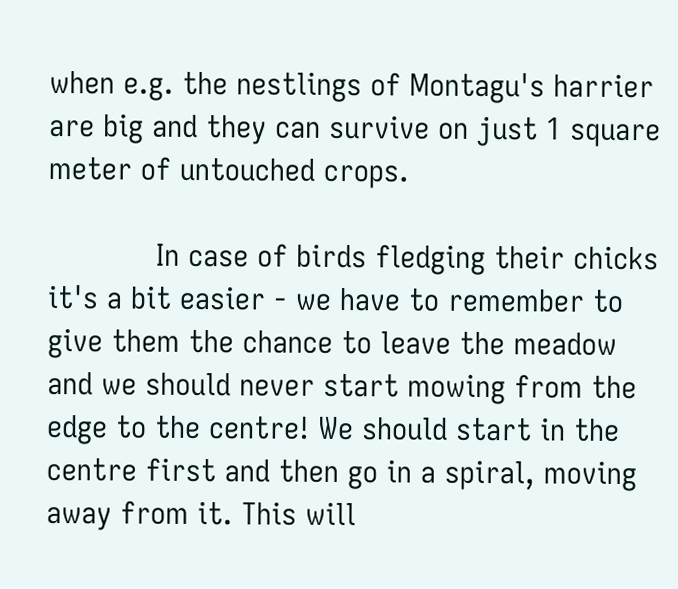when e.g. the nestlings of Montagu's harrier are big and they can survive on just 1 square meter of untouched crops.

            In case of birds fledging their chicks it's a bit easier - we have to remember to give them the chance to leave the meadow and we should never start mowing from the edge to the centre! We should start in the centre first and then go in a spiral, moving away from it. This will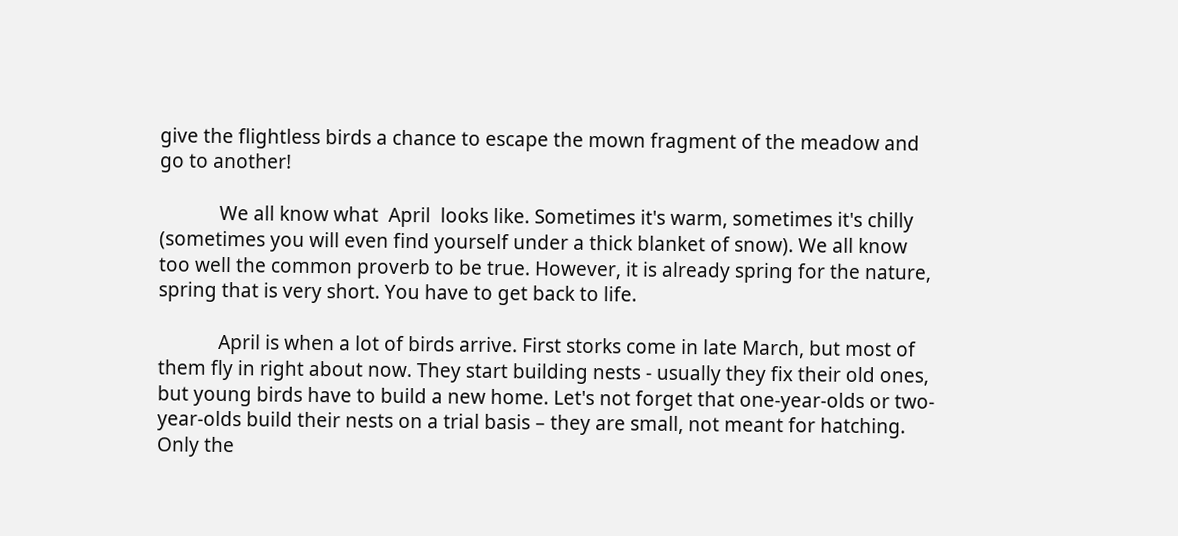give the flightless birds a chance to escape the mown fragment of the meadow and go to another!

            We all know what  April  looks like. Sometimes it's warm, sometimes it's chilly (sometimes you will even find yourself under a thick blanket of snow). We all know too well the common proverb to be true. However, it is already spring for the nature, spring that is very short. You have to get back to life.

            April is when a lot of birds arrive. First storks come in late March, but most of them fly in right about now. They start building nests - usually they fix their old ones, but young birds have to build a new home. Let's not forget that one-year-olds or two-year-olds build their nests on a trial basis – they are small, not meant for hatching. Only the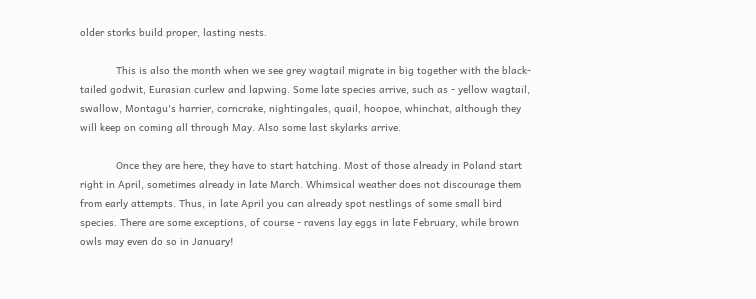older storks build proper, lasting nests.

            This is also the month when we see grey wagtail migrate in big together with the black-tailed godwit, Eurasian curlew and lapwing. Some late species arrive, such as - yellow wagtail, swallow, Montagu's harrier, corncrake, nightingales, quail, hoopoe, whinchat, although they will keep on coming all through May. Also some last skylarks arrive.

            Once they are here, they have to start hatching. Most of those already in Poland start right in April, sometimes already in late March. Whimsical weather does not discourage them from early attempts. Thus, in late April you can already spot nestlings of some small bird species. There are some exceptions, of course - ravens lay eggs in late February, while brown owls may even do so in January!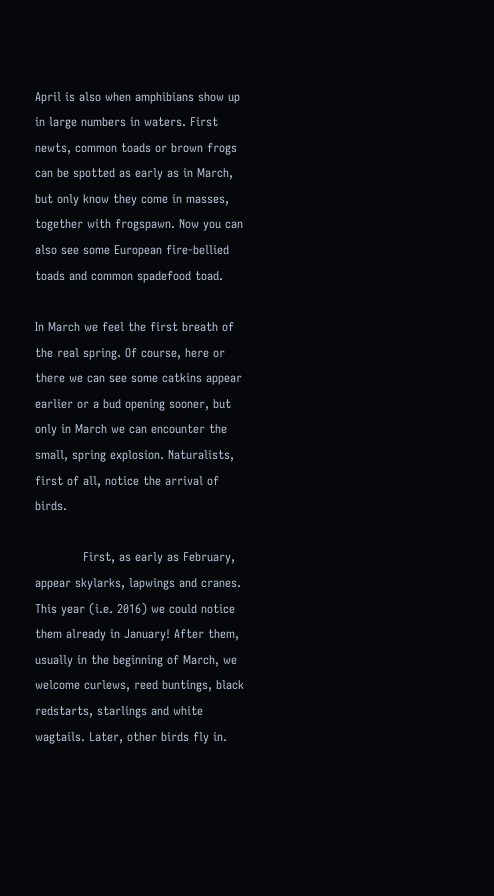April is also when amphibians show up in large numbers in waters. First newts, common toads or brown frogs can be spotted as early as in March, but only know they come in masses, together with frogspawn. Now you can also see some European fire-bellied toads and common spadefood toad.

In March we feel the first breath of the real spring. Of course, here or there we can see some catkins appear earlier or a bud opening sooner, but only in March we can encounter the small, spring explosion. Naturalists, first of all, notice the arrival of birds.

            First, as early as February, appear skylarks, lapwings and cranes. This year (i.e. 2016) we could notice them already in January! After them, usually in the beginning of March, we welcome curlews, reed buntings, black redstarts, starlings and white wagtails. Later, other birds fly in.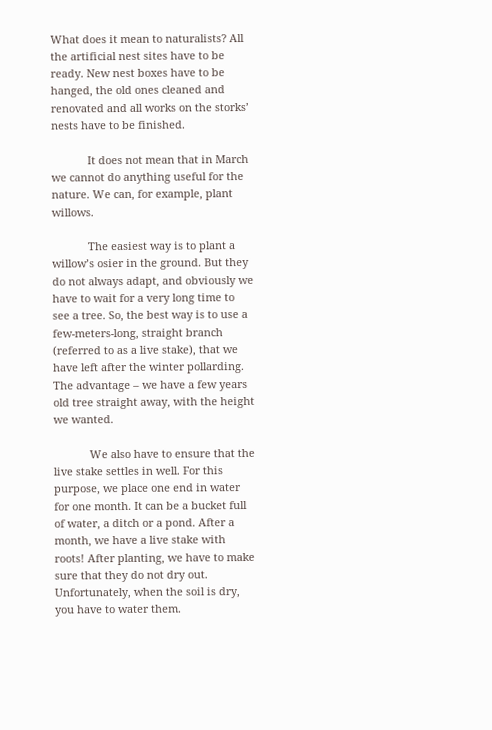What does it mean to naturalists? All the artificial nest sites have to be ready. New nest boxes have to be hanged, the old ones cleaned and renovated and all works on the storks’ nests have to be finished.

            It does not mean that in March we cannot do anything useful for the nature. We can, for example, plant willows.

            The easiest way is to plant a willow’s osier in the ground. But they do not always adapt, and obviously we have to wait for a very long time to see a tree. So, the best way is to use a few-meters-long, straight branch (referred to as a live stake), that we have left after the winter pollarding. The advantage – we have a few years old tree straight away, with the height we wanted.

            We also have to ensure that the live stake settles in well. For this purpose, we place one end in water for one month. It can be a bucket full of water, a ditch or a pond. After a month, we have a live stake with roots! After planting, we have to make sure that they do not dry out. Unfortunately, when the soil is dry, you have to water them.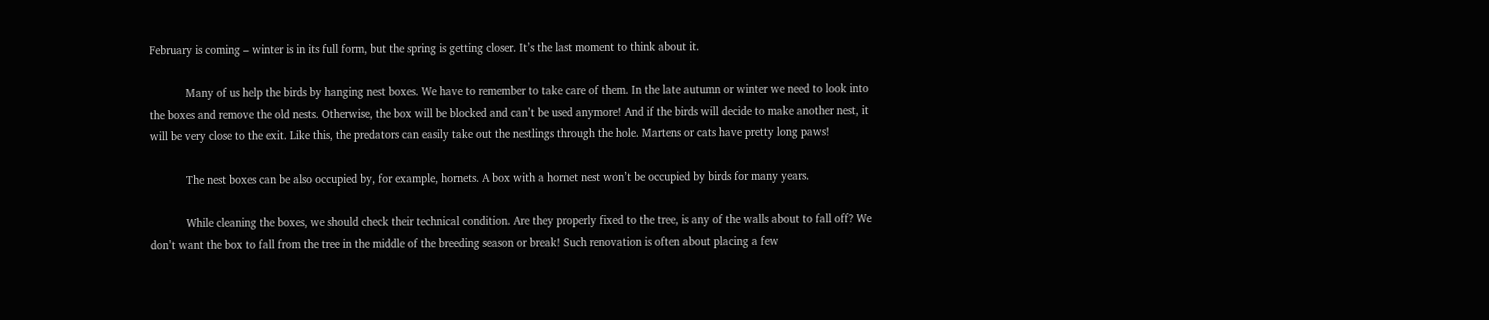February is coming – winter is in its full form, but the spring is getting closer. It’s the last moment to think about it.

            Many of us help the birds by hanging nest boxes. We have to remember to take care of them. In the late autumn or winter we need to look into the boxes and remove the old nests. Otherwise, the box will be blocked and can’t be used anymore! And if the birds will decide to make another nest, it will be very close to the exit. Like this, the predators can easily take out the nestlings through the hole. Martens or cats have pretty long paws!

            The nest boxes can be also occupied by, for example, hornets. A box with a hornet nest won’t be occupied by birds for many years.

            While cleaning the boxes, we should check their technical condition. Are they properly fixed to the tree, is any of the walls about to fall off? We don’t want the box to fall from the tree in the middle of the breeding season or break! Such renovation is often about placing a few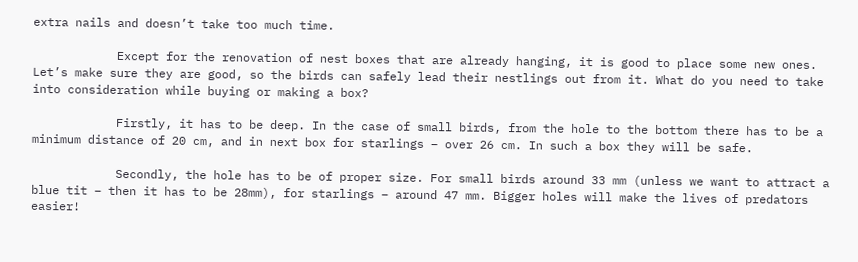extra nails and doesn’t take too much time.

            Except for the renovation of nest boxes that are already hanging, it is good to place some new ones. Let’s make sure they are good, so the birds can safely lead their nestlings out from it. What do you need to take into consideration while buying or making a box?

            Firstly, it has to be deep. In the case of small birds, from the hole to the bottom there has to be a minimum distance of 20 cm, and in next box for starlings – over 26 cm. In such a box they will be safe.

            Secondly, the hole has to be of proper size. For small birds around 33 mm (unless we want to attract a blue tit – then it has to be 28mm), for starlings – around 47 mm. Bigger holes will make the lives of predators easier!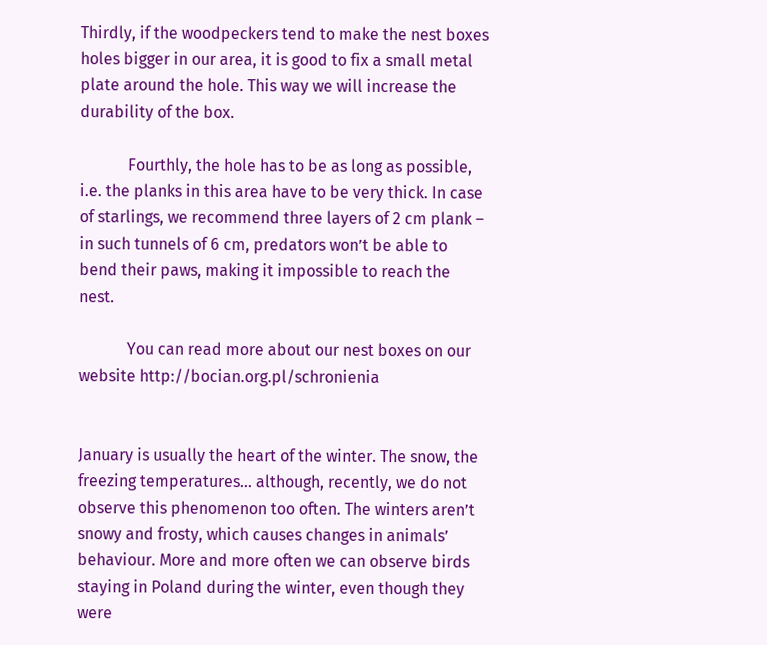Thirdly, if the woodpeckers tend to make the nest boxes holes bigger in our area, it is good to fix a small metal plate around the hole. This way we will increase the durability of the box.

            Fourthly, the hole has to be as long as possible, i.e. the planks in this area have to be very thick. In case of starlings, we recommend three layers of 2 cm plank – in such tunnels of 6 cm, predators won’t be able to bend their paws, making it impossible to reach the nest.

            You can read more about our nest boxes on our website http://bocian.org.pl/schronienia


January is usually the heart of the winter. The snow, the freezing temperatures... although, recently, we do not observe this phenomenon too often. The winters aren’t snowy and frosty, which causes changes in animals’ behaviour. More and more often we can observe birds staying in Poland during the winter, even though they were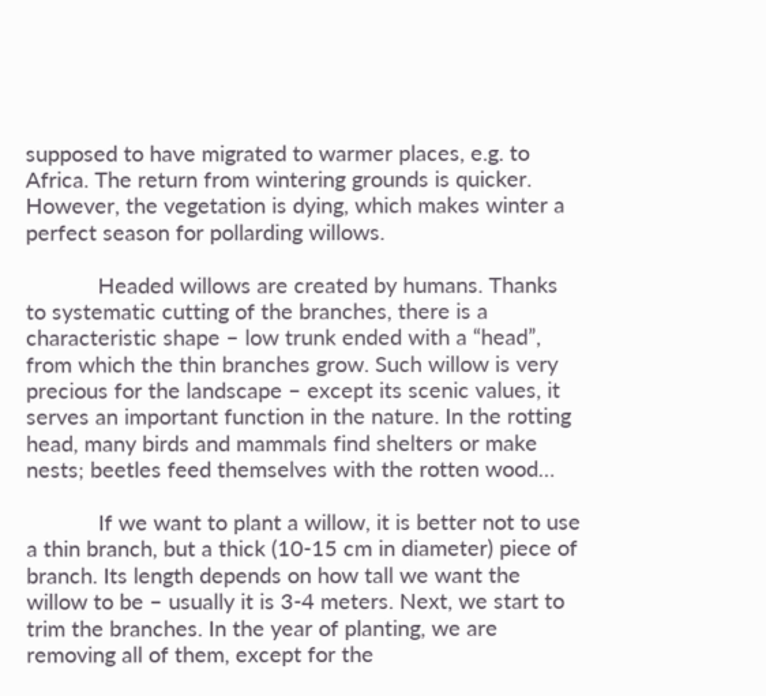supposed to have migrated to warmer places, e.g. to Africa. The return from wintering grounds is quicker. However, the vegetation is dying, which makes winter a perfect season for pollarding willows.

            Headed willows are created by humans. Thanks to systematic cutting of the branches, there is a characteristic shape – low trunk ended with a “head”, from which the thin branches grow. Such willow is very precious for the landscape – except its scenic values, it serves an important function in the nature. In the rotting head, many birds and mammals find shelters or make nests; beetles feed themselves with the rotten wood…

            If we want to plant a willow, it is better not to use a thin branch, but a thick (10-15 cm in diameter) piece of branch. Its length depends on how tall we want the willow to be – usually it is 3-4 meters. Next, we start to trim the branches. In the year of planting, we are removing all of them, except for the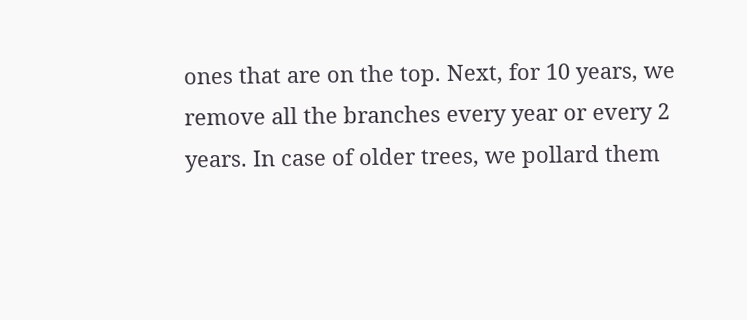ones that are on the top. Next, for 10 years, we remove all the branches every year or every 2 years. In case of older trees, we pollard them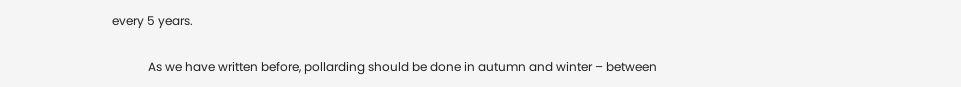every 5 years.

            As we have written before, pollarding should be done in autumn and winter – between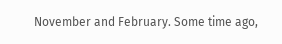November and February. Some time ago,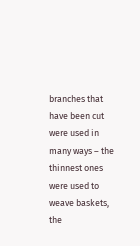branches that have been cut were used in many ways – the thinnest ones were used to weave baskets, the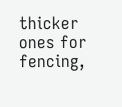thicker ones for fencing,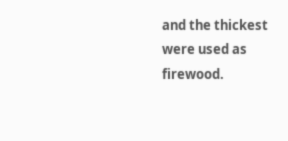and the thickest were used as firewood.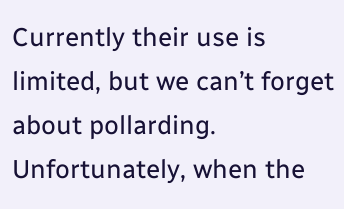Currently their use is limited, but we can’t forget about pollarding. Unfortunately, when the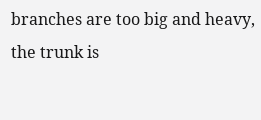branches are too big and heavy, the trunk is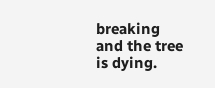breaking and the tree is dying.